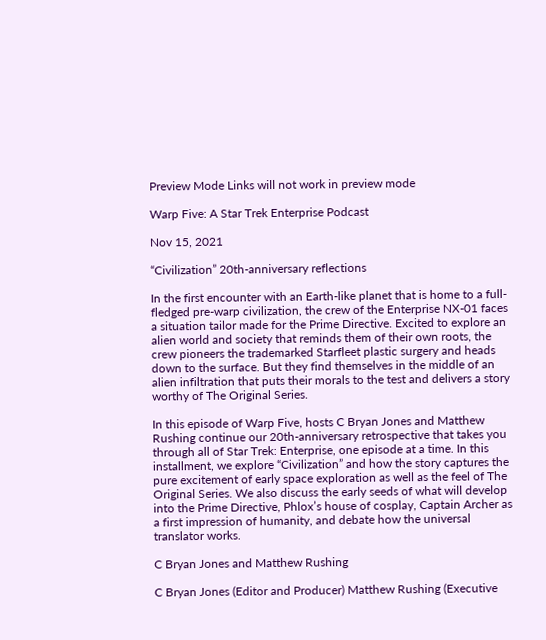Preview Mode Links will not work in preview mode

Warp Five: A Star Trek Enterprise Podcast

Nov 15, 2021

“Civilization” 20th-anniversary reflections

In the first encounter with an Earth-like planet that is home to a full-fledged pre-warp civilization, the crew of the Enterprise NX-01 faces a situation tailor made for the Prime Directive. Excited to explore an alien world and society that reminds them of their own roots, the crew pioneers the trademarked Starfleet plastic surgery and heads down to the surface. But they find themselves in the middle of an alien infiltration that puts their morals to the test and delivers a story worthy of The Original Series.

In this episode of Warp Five, hosts C Bryan Jones and Matthew Rushing continue our 20th-anniversary retrospective that takes you through all of Star Trek: Enterprise, one episode at a time. In this installment, we explore “Civilization” and how the story captures the pure excitement of early space exploration as well as the feel of The Original Series. We also discuss the early seeds of what will develop into the Prime Directive, Phlox’s house of cosplay, Captain Archer as a first impression of humanity, and debate how the universal translator works.

C Bryan Jones and Matthew Rushing

C Bryan Jones (Editor and Producer) Matthew Rushing (Executive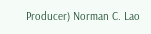Producer) Norman C. Lao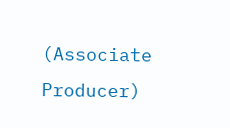(Associate Producer)